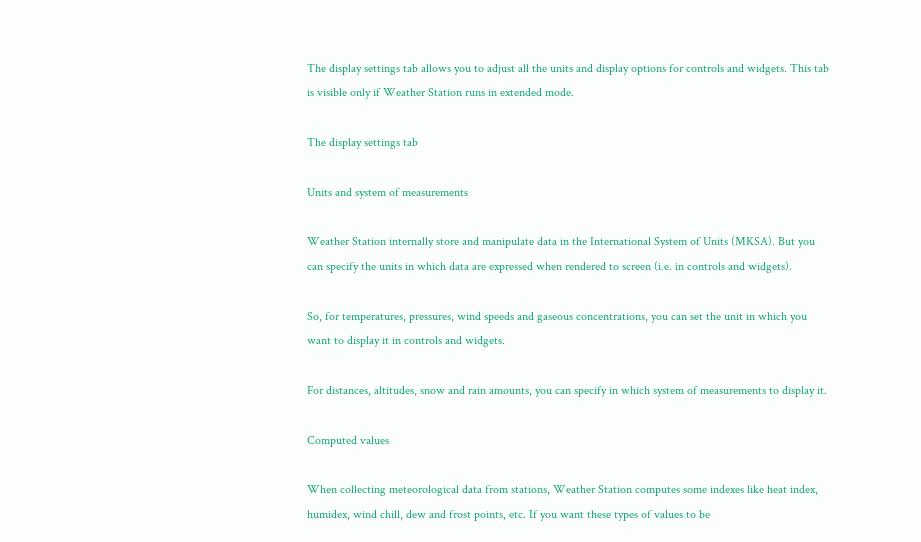The display settings tab allows you to adjust all the units and display options for controls and widgets. This tab is visible only if Weather Station runs in extended mode.

The display settings tab

Units and system of measurements

Weather Station internally store and manipulate data in the International System of Units (MKSA). But you can specify the units in which data are expressed when rendered to screen (i.e. in controls and widgets).

So, for temperatures, pressures, wind speeds and gaseous concentrations, you can set the unit in which you want to display it in controls and widgets.

For distances, altitudes, snow and rain amounts, you can specify in which system of measurements to display it.

Computed values

When collecting meteorological data from stations, Weather Station computes some indexes like heat index, humidex, wind chill, dew and frost points, etc. If you want these types of values to be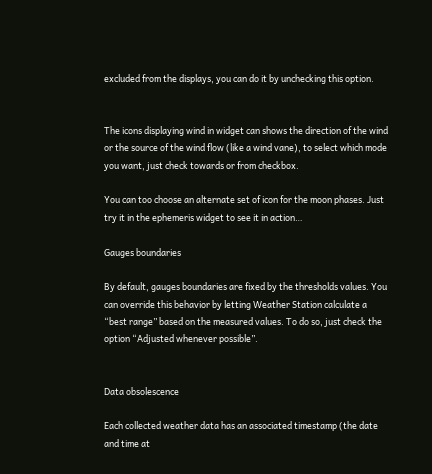excluded from the displays, you can do it by unchecking this option.


The icons displaying wind in widget can shows the direction of the wind or the source of the wind flow (like a wind vane), to select which mode you want, just check towards or from checkbox.

You can too choose an alternate set of icon for the moon phases. Just try it in the ephemeris widget to see it in action…

Gauges boundaries

By default, gauges boundaries are fixed by the thresholds values. You can override this behavior by letting Weather Station calculate a “best range” based on the measured values. To do so, just check the option “Adjusted whenever possible”.


Data obsolescence

Each collected weather data has an associated timestamp (the date and time at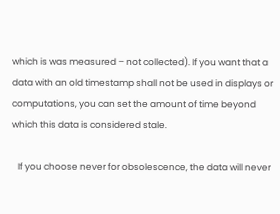which is was measured – not collected). If you want that a data with an old timestamp shall not be used in displays or computations, you can set the amount of time beyond which this data is considered stale.

   If you choose never for obsolescence, the data will never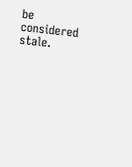be considered stale.